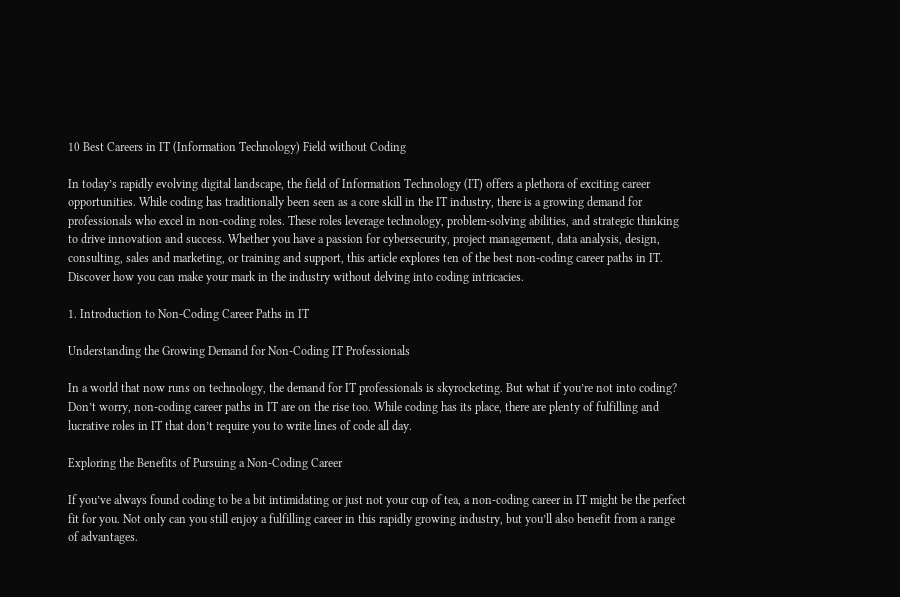10 Best Careers in IT (Information Technology) Field without Coding

In today’s rapidly evolving digital landscape, the field of Information Technology (IT) offers a plethora of exciting career opportunities. While coding has traditionally been seen as a core skill in the IT industry, there is a growing demand for professionals who excel in non-coding roles. These roles leverage technology, problem-solving abilities, and strategic thinking to drive innovation and success. Whether you have a passion for cybersecurity, project management, data analysis, design, consulting, sales and marketing, or training and support, this article explores ten of the best non-coding career paths in IT. Discover how you can make your mark in the industry without delving into coding intricacies.

1. Introduction to Non-Coding Career Paths in IT

Understanding the Growing Demand for Non-Coding IT Professionals

In a world that now runs on technology, the demand for IT professionals is skyrocketing. But what if you’re not into coding? Don’t worry, non-coding career paths in IT are on the rise too. While coding has its place, there are plenty of fulfilling and lucrative roles in IT that don’t require you to write lines of code all day.

Exploring the Benefits of Pursuing a Non-Coding Career

If you’ve always found coding to be a bit intimidating or just not your cup of tea, a non-coding career in IT might be the perfect fit for you. Not only can you still enjoy a fulfilling career in this rapidly growing industry, but you’ll also benefit from a range of advantages.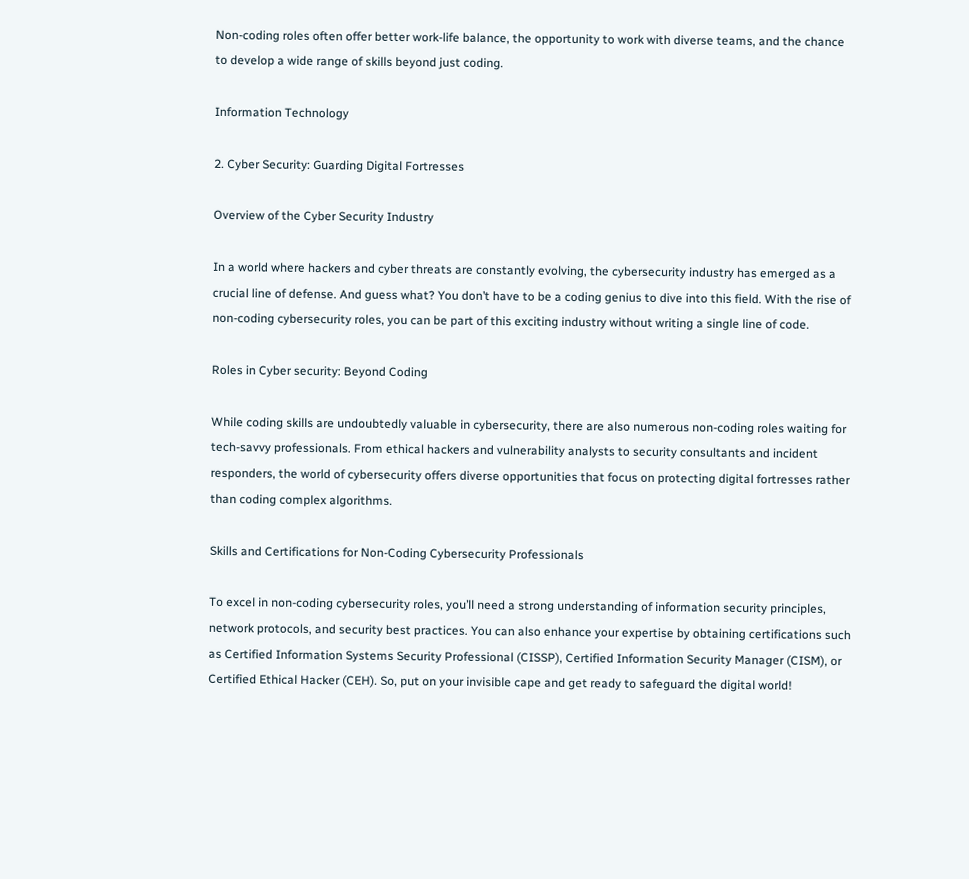Non-coding roles often offer better work-life balance, the opportunity to work with diverse teams, and the chance to develop a wide range of skills beyond just coding.

Information Technology

2. Cyber Security: Guarding Digital Fortresses

Overview of the Cyber Security Industry

In a world where hackers and cyber threats are constantly evolving, the cybersecurity industry has emerged as a crucial line of defense. And guess what? You don’t have to be a coding genius to dive into this field. With the rise of non-coding cybersecurity roles, you can be part of this exciting industry without writing a single line of code.

Roles in Cyber security: Beyond Coding

While coding skills are undoubtedly valuable in cybersecurity, there are also numerous non-coding roles waiting for tech-savvy professionals. From ethical hackers and vulnerability analysts to security consultants and incident responders, the world of cybersecurity offers diverse opportunities that focus on protecting digital fortresses rather than coding complex algorithms.

Skills and Certifications for Non-Coding Cybersecurity Professionals

To excel in non-coding cybersecurity roles, you’ll need a strong understanding of information security principles, network protocols, and security best practices. You can also enhance your expertise by obtaining certifications such as Certified Information Systems Security Professional (CISSP), Certified Information Security Manager (CISM), or Certified Ethical Hacker (CEH). So, put on your invisible cape and get ready to safeguard the digital world!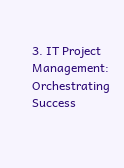3. IT Project Management: Orchestrating Success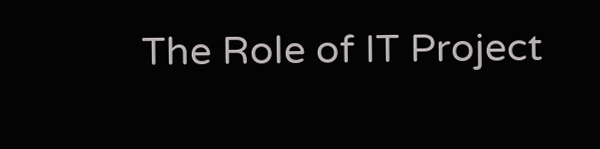The Role of IT Project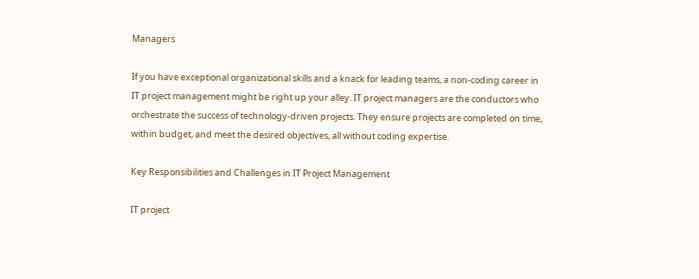Managers

If you have exceptional organizational skills and a knack for leading teams, a non-coding career in IT project management might be right up your alley. IT project managers are the conductors who orchestrate the success of technology-driven projects. They ensure projects are completed on time, within budget, and meet the desired objectives, all without coding expertise.

Key Responsibilities and Challenges in IT Project Management

IT project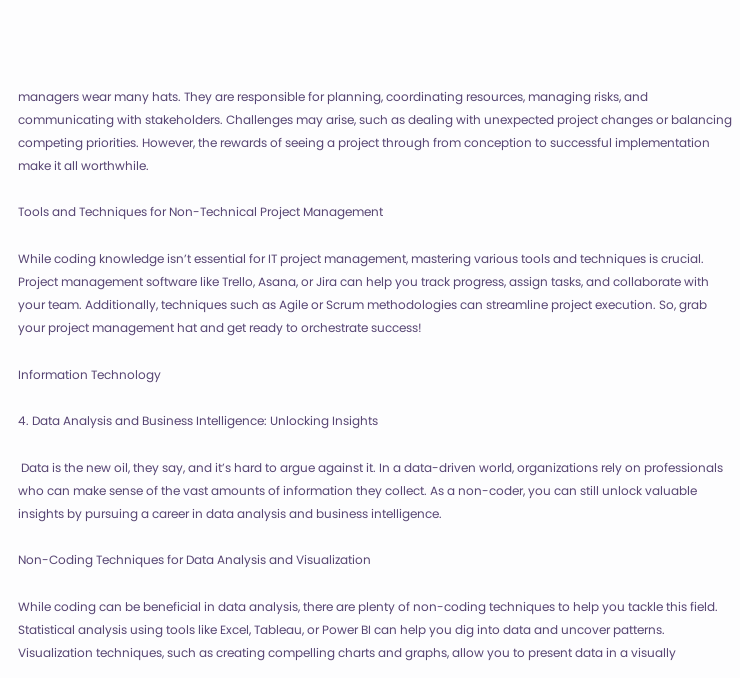managers wear many hats. They are responsible for planning, coordinating resources, managing risks, and communicating with stakeholders. Challenges may arise, such as dealing with unexpected project changes or balancing competing priorities. However, the rewards of seeing a project through from conception to successful implementation make it all worthwhile.

Tools and Techniques for Non-Technical Project Management

While coding knowledge isn’t essential for IT project management, mastering various tools and techniques is crucial. Project management software like Trello, Asana, or Jira can help you track progress, assign tasks, and collaborate with your team. Additionally, techniques such as Agile or Scrum methodologies can streamline project execution. So, grab your project management hat and get ready to orchestrate success!

Information Technology

4. Data Analysis and Business Intelligence: Unlocking Insights

 Data is the new oil, they say, and it’s hard to argue against it. In a data-driven world, organizations rely on professionals who can make sense of the vast amounts of information they collect. As a non-coder, you can still unlock valuable insights by pursuing a career in data analysis and business intelligence.

Non-Coding Techniques for Data Analysis and Visualization

While coding can be beneficial in data analysis, there are plenty of non-coding techniques to help you tackle this field. Statistical analysis using tools like Excel, Tableau, or Power BI can help you dig into data and uncover patterns. Visualization techniques, such as creating compelling charts and graphs, allow you to present data in a visually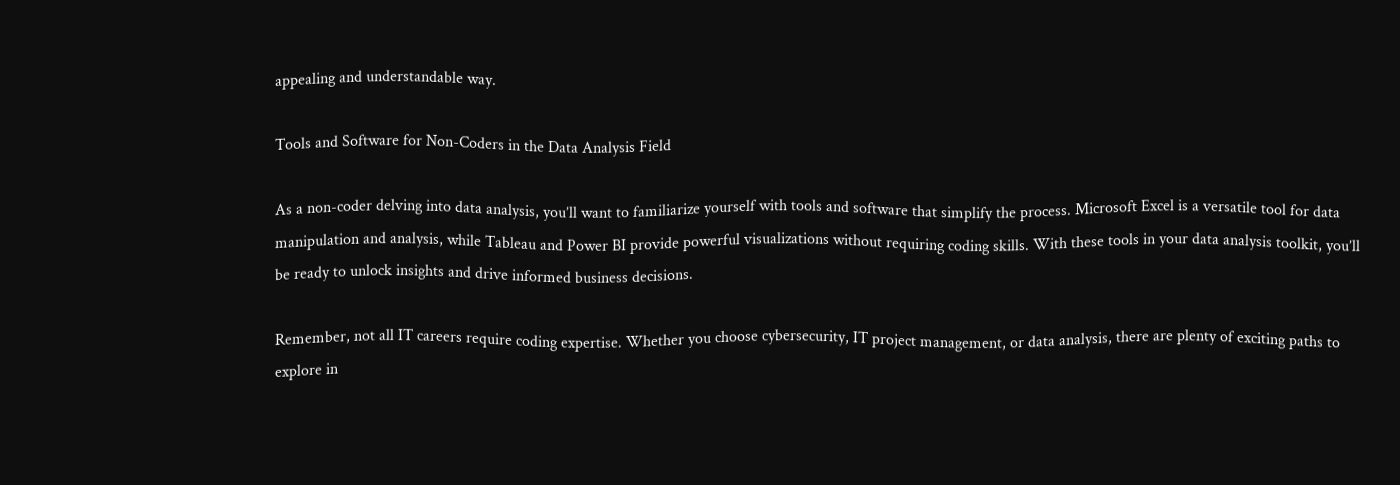appealing and understandable way.

Tools and Software for Non-Coders in the Data Analysis Field

As a non-coder delving into data analysis, you’ll want to familiarize yourself with tools and software that simplify the process. Microsoft Excel is a versatile tool for data manipulation and analysis, while Tableau and Power BI provide powerful visualizations without requiring coding skills. With these tools in your data analysis toolkit, you’ll be ready to unlock insights and drive informed business decisions.

Remember, not all IT careers require coding expertise. Whether you choose cybersecurity, IT project management, or data analysis, there are plenty of exciting paths to explore in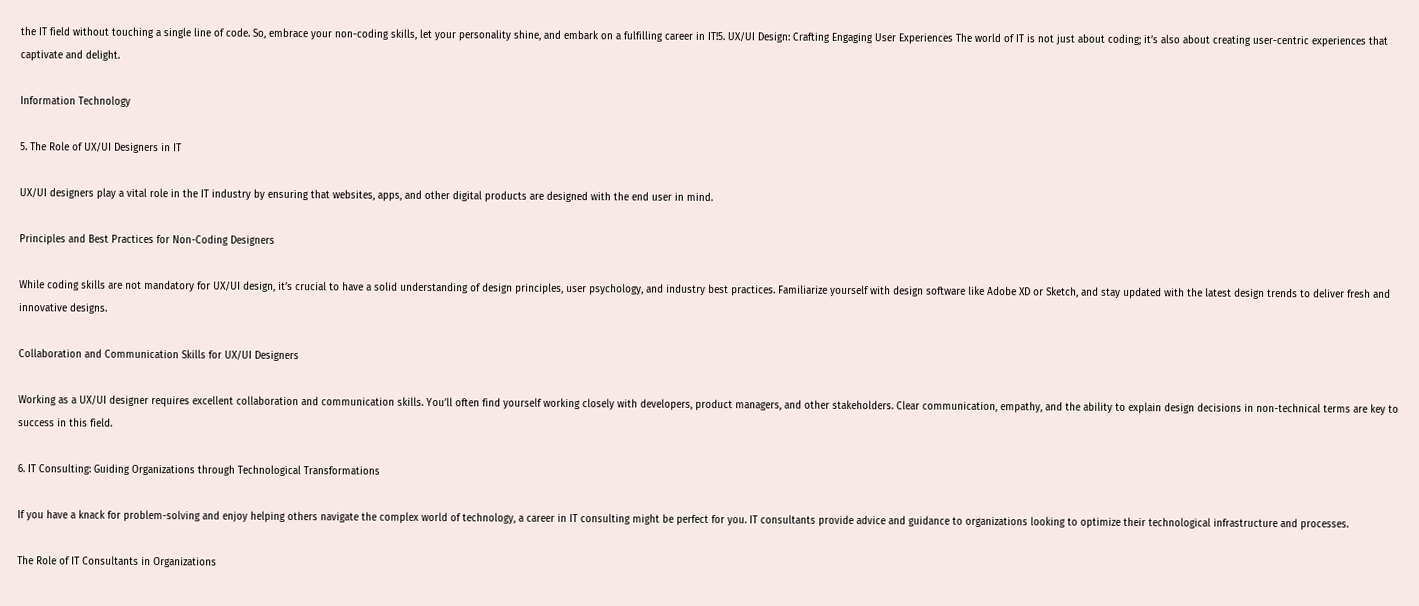the IT field without touching a single line of code. So, embrace your non-coding skills, let your personality shine, and embark on a fulfilling career in IT!5. UX/UI Design: Crafting Engaging User Experiences The world of IT is not just about coding; it’s also about creating user-centric experiences that captivate and delight.

Information Technology

5. The Role of UX/UI Designers in IT

UX/UI designers play a vital role in the IT industry by ensuring that websites, apps, and other digital products are designed with the end user in mind.

Principles and Best Practices for Non-Coding Designers

While coding skills are not mandatory for UX/UI design, it’s crucial to have a solid understanding of design principles, user psychology, and industry best practices. Familiarize yourself with design software like Adobe XD or Sketch, and stay updated with the latest design trends to deliver fresh and innovative designs.

Collaboration and Communication Skills for UX/UI Designers

Working as a UX/UI designer requires excellent collaboration and communication skills. You’ll often find yourself working closely with developers, product managers, and other stakeholders. Clear communication, empathy, and the ability to explain design decisions in non-technical terms are key to success in this field.

6. IT Consulting: Guiding Organizations through Technological Transformations

If you have a knack for problem-solving and enjoy helping others navigate the complex world of technology, a career in IT consulting might be perfect for you. IT consultants provide advice and guidance to organizations looking to optimize their technological infrastructure and processes.

The Role of IT Consultants in Organizations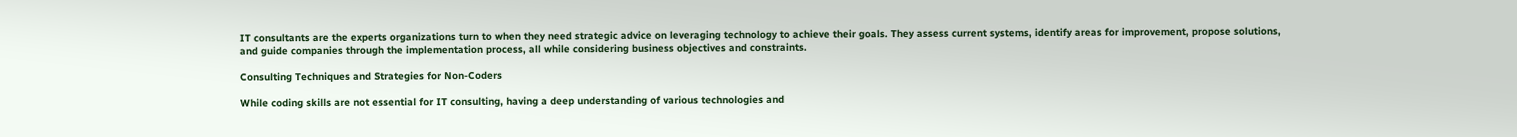IT consultants are the experts organizations turn to when they need strategic advice on leveraging technology to achieve their goals. They assess current systems, identify areas for improvement, propose solutions, and guide companies through the implementation process, all while considering business objectives and constraints.

Consulting Techniques and Strategies for Non-Coders

While coding skills are not essential for IT consulting, having a deep understanding of various technologies and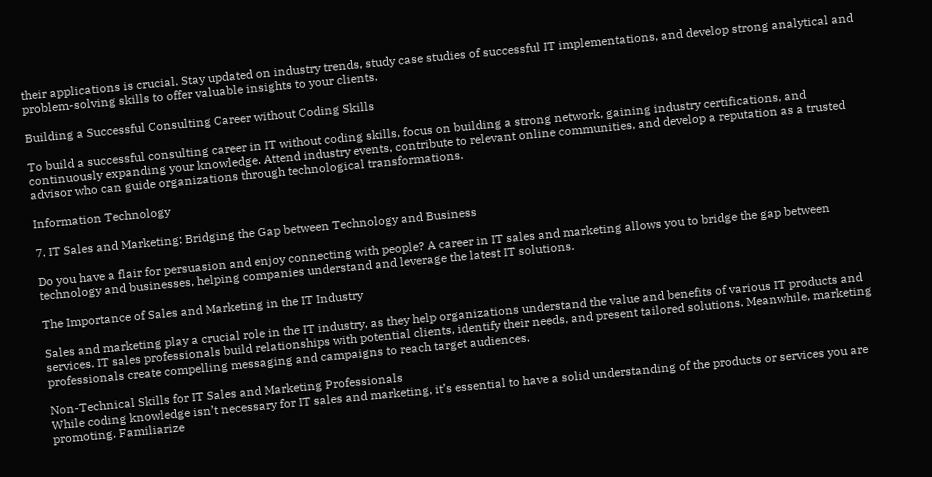their applications is crucial. Stay updated on industry trends, study case studies of successful IT implementations, and develop strong analytical and problem-solving skills to offer valuable insights to your clients.

Building a Successful Consulting Career without Coding Skills

To build a successful consulting career in IT without coding skills, focus on building a strong network, gaining industry certifications, and continuously expanding your knowledge. Attend industry events, contribute to relevant online communities, and develop a reputation as a trusted advisor who can guide organizations through technological transformations.

Information Technology

7. IT Sales and Marketing: Bridging the Gap between Technology and Business

Do you have a flair for persuasion and enjoy connecting with people? A career in IT sales and marketing allows you to bridge the gap between technology and businesses, helping companies understand and leverage the latest IT solutions.

The Importance of Sales and Marketing in the IT Industry

Sales and marketing play a crucial role in the IT industry, as they help organizations understand the value and benefits of various IT products and services. IT sales professionals build relationships with potential clients, identify their needs, and present tailored solutions. Meanwhile, marketing professionals create compelling messaging and campaigns to reach target audiences.

Non-Technical Skills for IT Sales and Marketing Professionals
While coding knowledge isn’t necessary for IT sales and marketing, it’s essential to have a solid understanding of the products or services you are promoting. Familiarize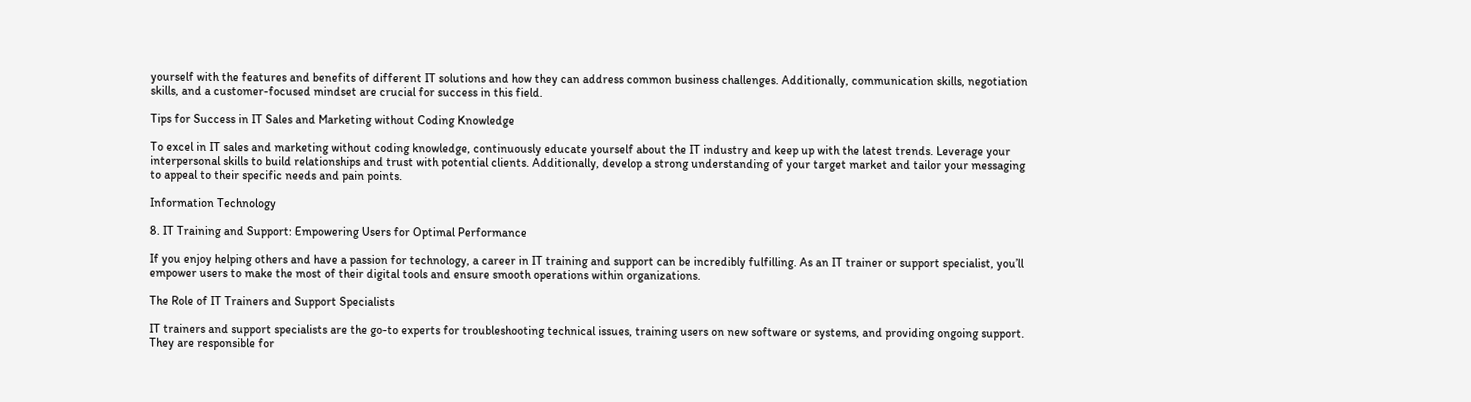yourself with the features and benefits of different IT solutions and how they can address common business challenges. Additionally, communication skills, negotiation skills, and a customer-focused mindset are crucial for success in this field.

Tips for Success in IT Sales and Marketing without Coding Knowledge

To excel in IT sales and marketing without coding knowledge, continuously educate yourself about the IT industry and keep up with the latest trends. Leverage your interpersonal skills to build relationships and trust with potential clients. Additionally, develop a strong understanding of your target market and tailor your messaging to appeal to their specific needs and pain points.

Information Technology

8. IT Training and Support: Empowering Users for Optimal Performance

If you enjoy helping others and have a passion for technology, a career in IT training and support can be incredibly fulfilling. As an IT trainer or support specialist, you’ll empower users to make the most of their digital tools and ensure smooth operations within organizations.

The Role of IT Trainers and Support Specialists

IT trainers and support specialists are the go-to experts for troubleshooting technical issues, training users on new software or systems, and providing ongoing support. They are responsible for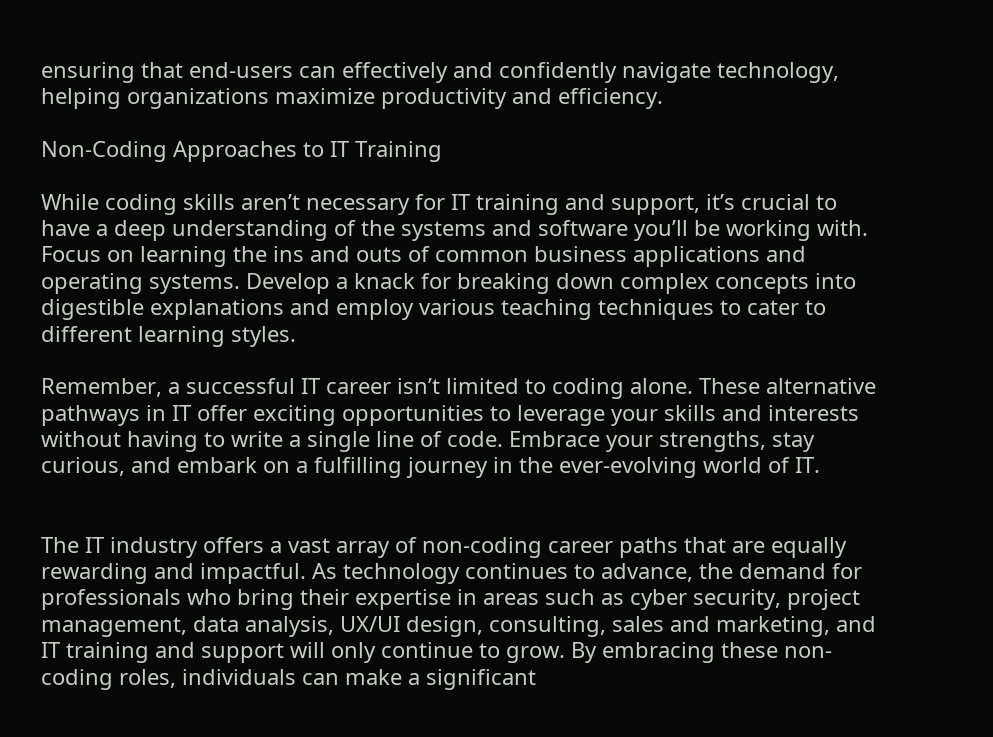ensuring that end-users can effectively and confidently navigate technology, helping organizations maximize productivity and efficiency.

Non-Coding Approaches to IT Training

While coding skills aren’t necessary for IT training and support, it’s crucial to have a deep understanding of the systems and software you’ll be working with. Focus on learning the ins and outs of common business applications and operating systems. Develop a knack for breaking down complex concepts into digestible explanations and employ various teaching techniques to cater to different learning styles.

Remember, a successful IT career isn’t limited to coding alone. These alternative pathways in IT offer exciting opportunities to leverage your skills and interests without having to write a single line of code. Embrace your strengths, stay curious, and embark on a fulfilling journey in the ever-evolving world of IT.


The IT industry offers a vast array of non-coding career paths that are equally rewarding and impactful. As technology continues to advance, the demand for professionals who bring their expertise in areas such as cyber security, project management, data analysis, UX/UI design, consulting, sales and marketing, and IT training and support will only continue to grow. By embracing these non-coding roles, individuals can make a significant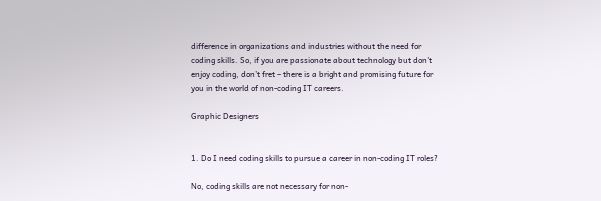difference in organizations and industries without the need for coding skills. So, if you are passionate about technology but don’t enjoy coding, don’t fret – there is a bright and promising future for you in the world of non-coding IT careers.

Graphic Designers


1. Do I need coding skills to pursue a career in non-coding IT roles?

No, coding skills are not necessary for non-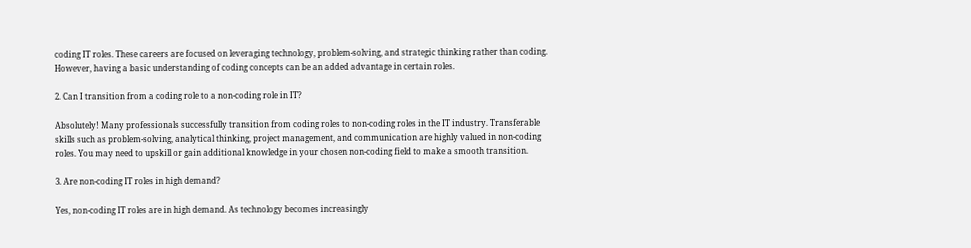coding IT roles. These careers are focused on leveraging technology, problem-solving, and strategic thinking rather than coding. However, having a basic understanding of coding concepts can be an added advantage in certain roles.

2. Can I transition from a coding role to a non-coding role in IT?

Absolutely! Many professionals successfully transition from coding roles to non-coding roles in the IT industry. Transferable skills such as problem-solving, analytical thinking, project management, and communication are highly valued in non-coding roles. You may need to upskill or gain additional knowledge in your chosen non-coding field to make a smooth transition.

3. Are non-coding IT roles in high demand?

Yes, non-coding IT roles are in high demand. As technology becomes increasingly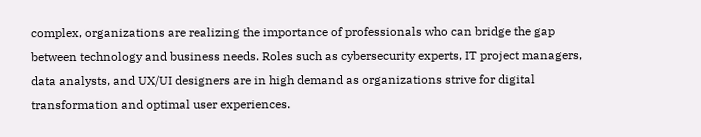complex, organizations are realizing the importance of professionals who can bridge the gap between technology and business needs. Roles such as cybersecurity experts, IT project managers, data analysts, and UX/UI designers are in high demand as organizations strive for digital transformation and optimal user experiences.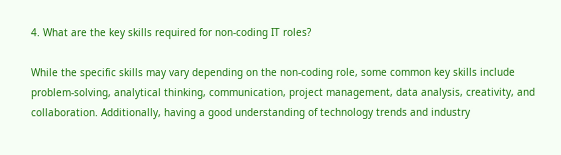4. What are the key skills required for non-coding IT roles?

While the specific skills may vary depending on the non-coding role, some common key skills include problem-solving, analytical thinking, communication, project management, data analysis, creativity, and collaboration. Additionally, having a good understanding of technology trends and industry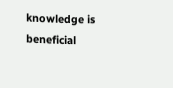knowledge is beneficial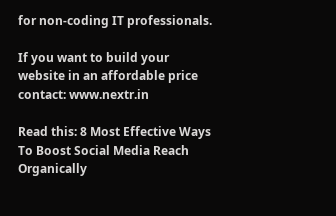for non-coding IT professionals.

If you want to build your website in an affordable price contact: www.nextr.in

Read this: 8 Most Effective Ways To Boost Social Media Reach Organically